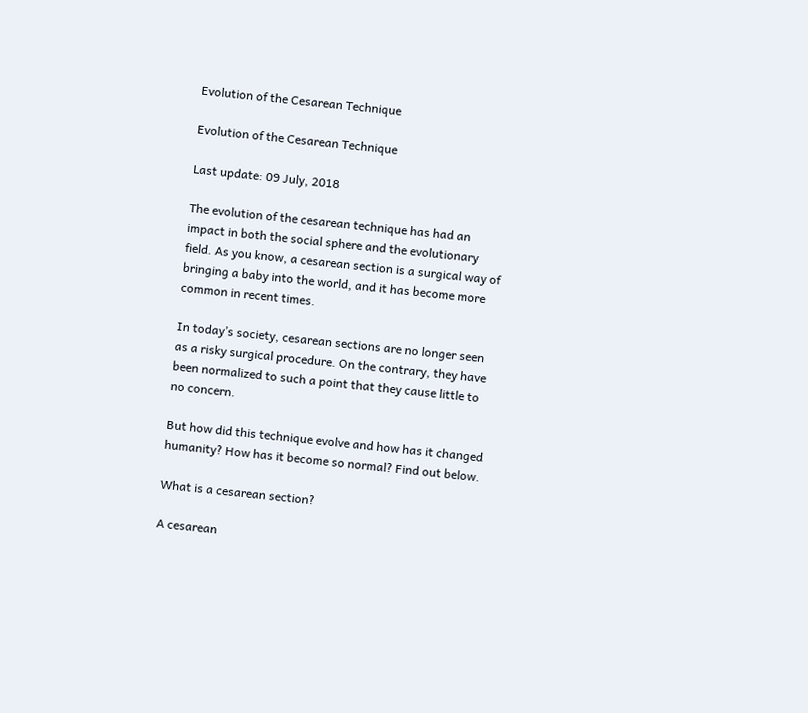Evolution of the Cesarean Technique

Evolution of the Cesarean Technique

Last update: 09 July, 2018

The evolution of the cesarean technique has had an impact in both the social sphere and the evolutionary field. As you know, a cesarean section is a surgical way of bringing a baby into the world, and it has become more common in recent times.

In today’s society, cesarean sections are no longer seen as a risky surgical procedure. On the contrary, they have been normalized to such a point that they cause little to no concern.

But how did this technique evolve and how has it changed humanity? How has it become so normal? Find out below.

What is a cesarean section?

A cesarean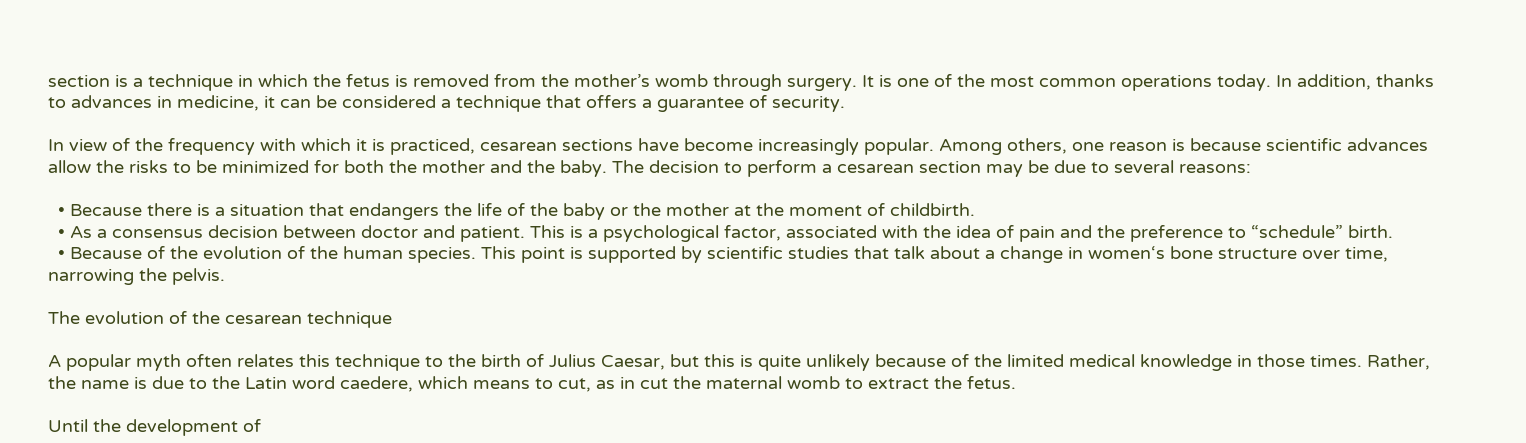section is a technique in which the fetus is removed from the mother’s womb through surgery. It is one of the most common operations today. In addition, thanks to advances in medicine, it can be considered a technique that offers a guarantee of security.

In view of the frequency with which it is practiced, cesarean sections have become increasingly popular. Among others, one reason is because scientific advances allow the risks to be minimized for both the mother and the baby. The decision to perform a cesarean section may be due to several reasons:

  • Because there is a situation that endangers the life of the baby or the mother at the moment of childbirth.
  • As a consensus decision between doctor and patient. This is a psychological factor, associated with the idea of pain and the preference to “schedule” birth.
  • Because of the evolution of the human species. This point is supported by scientific studies that talk about a change in women‘s bone structure over time, narrowing the pelvis.

The evolution of the cesarean technique

A popular myth often relates this technique to the birth of Julius Caesar, but this is quite unlikely because of the limited medical knowledge in those times. Rather, the name is due to the Latin word caedere, which means to cut, as in cut the maternal womb to extract the fetus.

Until the development of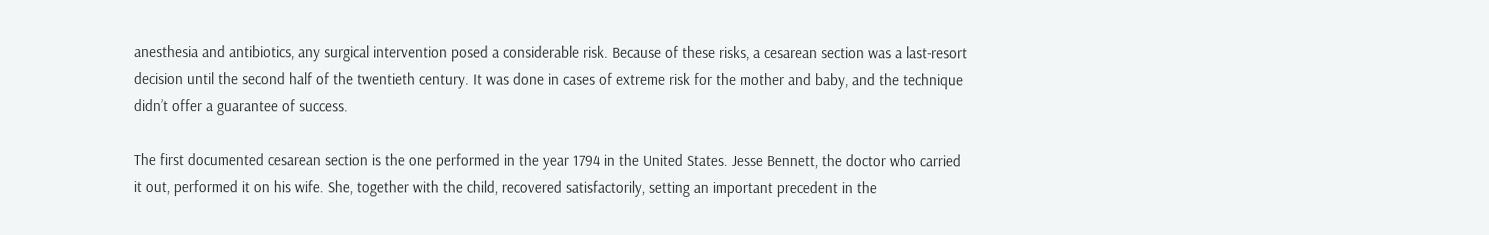anesthesia and antibiotics, any surgical intervention posed a considerable risk. Because of these risks, a cesarean section was a last-resort decision until the second half of the twentieth century. It was done in cases of extreme risk for the mother and baby, and the technique didn’t offer a guarantee of success.

The first documented cesarean section is the one performed in the year 1794 in the United States. Jesse Bennett, the doctor who carried it out, performed it on his wife. She, together with the child, recovered satisfactorily, setting an important precedent in the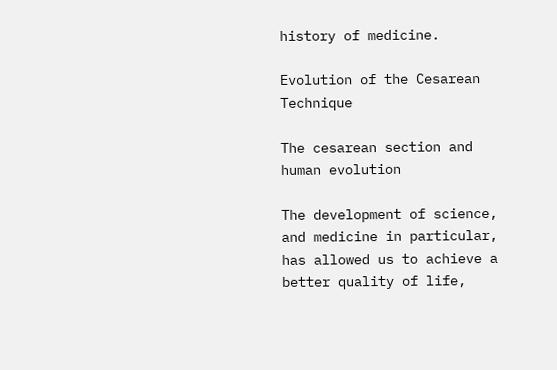history of medicine.

Evolution of the Cesarean Technique

The cesarean section and human evolution

The development of science, and medicine in particular, has allowed us to achieve a better quality of life,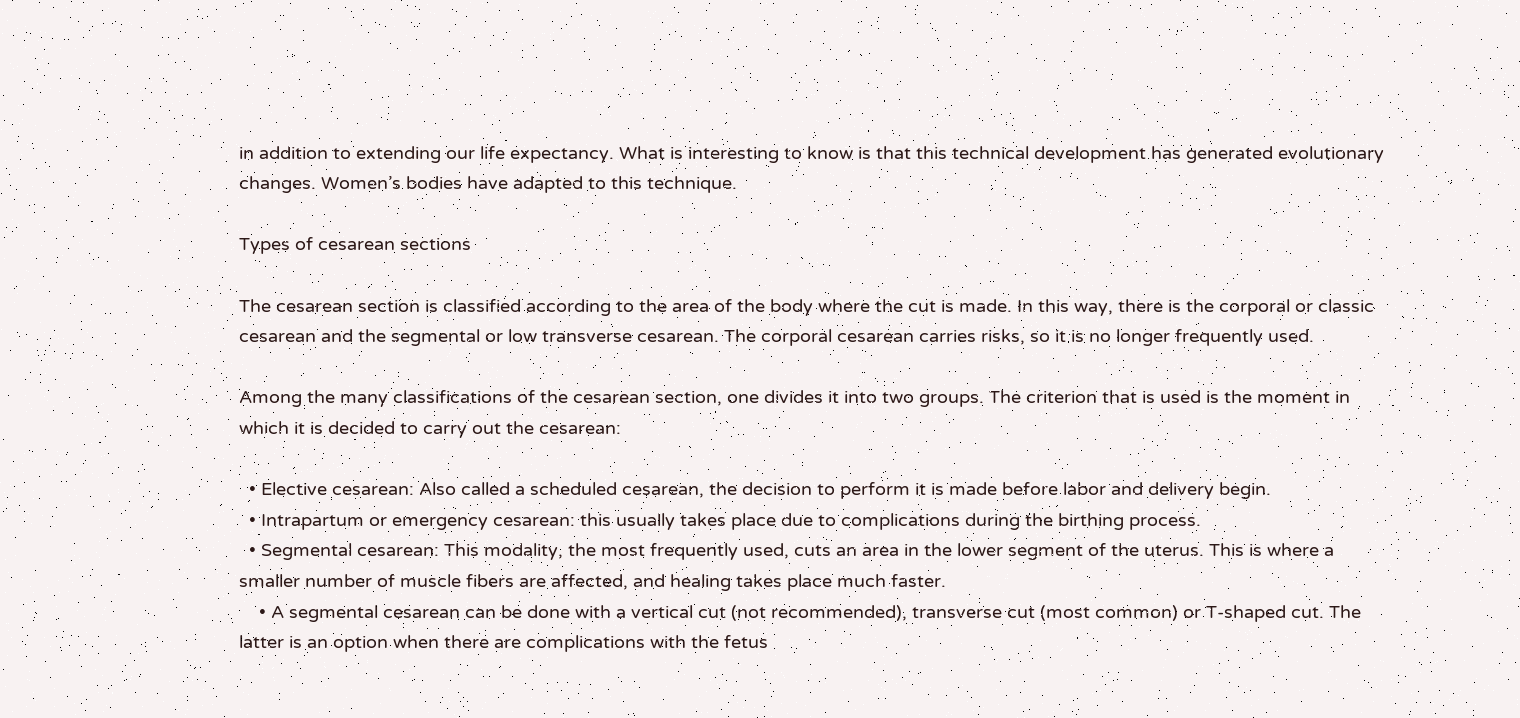in addition to extending our life expectancy. What is interesting to know is that this technical development has generated evolutionary changes. Women’s bodies have adapted to this technique.

Types of cesarean sections

The cesarean section is classified according to the area of the body where the cut is made. In this way, there is the corporal or classic cesarean and the segmental or low transverse cesarean. The corporal cesarean carries risks, so it is no longer frequently used.

Among the many classifications of the cesarean section, one divides it into two groups. The criterion that is used is the moment in which it is decided to carry out the cesarean:

  • Elective cesarean: Also called a scheduled cesarean, the decision to perform it is made before labor and delivery begin.
  • Intrapartum or emergency cesarean: this usually takes place due to complications during the birthing process.
  • Segmental cesarean: This modality, the most frequently used, cuts an area in the lower segment of the uterus. This is where a smaller number of muscle fibers are affected, and healing takes place much faster.
    • A segmental cesarean can be done with a vertical cut (not recommended), transverse cut (most common) or T-shaped cut. The latter is an option when there are complications with the fetus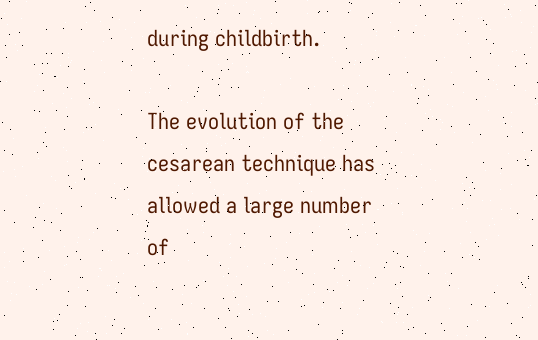during childbirth.

The evolution of the cesarean technique has allowed a large number of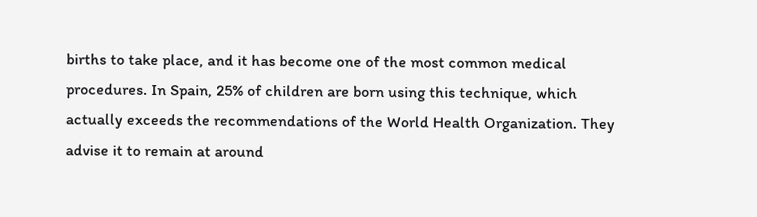births to take place, and it has become one of the most common medical procedures. In Spain, 25% of children are born using this technique, which actually exceeds the recommendations of the World Health Organization. They advise it to remain at around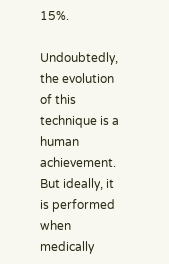15%.

Undoubtedly, the evolution of this technique is a human achievement. But ideally, it is performed when medically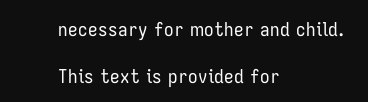necessary for mother and child.

This text is provided for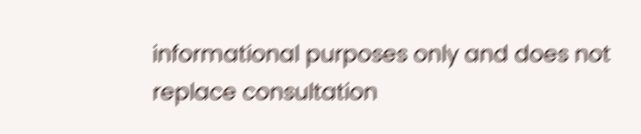informational purposes only and does not replace consultation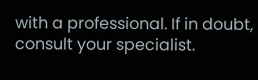with a professional. If in doubt, consult your specialist.